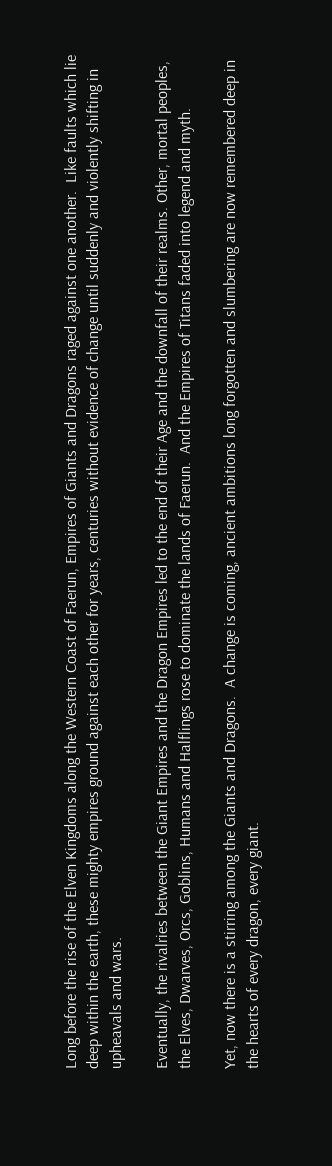Long before the rise of the Elven Kingdoms along the Western Coast of Faerun, Empires of Giants and Dragons raged against one another.  Like faults which lie deep within the earth, these mighty empires ground against each other for years, centuries without evidence of change until suddenly and violently shifting in upheavals and wars.

Eventually, the rivalries between the Giant Empires and the Dragon Empires led to the end of their Age and the downfall of their realms. Other, mortal peoples, the Elves, Dwarves, Orcs, Goblins, Humans and Halflings rose to dominate the lands of Faerun.  And the Empires of Titans faded into legend and myth.

Yet, now there is a stirring among the Giants and Dragons.  A change is coming, ancient ambitions long forgotten and slumbering are now remembered deep in the hearts of every dragon, every giant.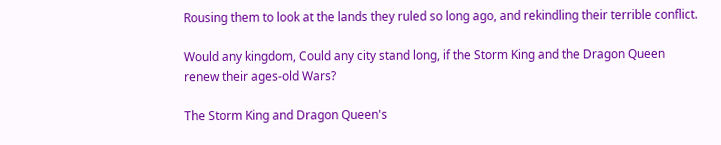Rousing them to look at the lands they ruled so long ago, and rekindling their terrible conflict.

Would any kingdom, Could any city stand long, if the Storm King and the Dragon Queen renew their ages-old Wars?

The Storm King and Dragon Queen's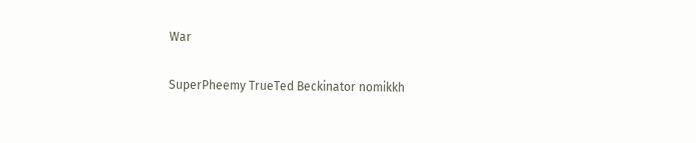War

SuperPheemy TrueTed Beckinator nomikkh